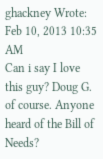ghackney Wrote:
Feb 10, 2013 10:35 AM
Can i say I love this guy? Doug G. of course. Anyone heard of the Bill of Needs?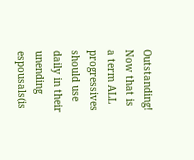Outstanding! Now that is a term ALL progressives should use daily in their unending espousals(is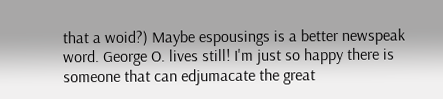that a woid?) Maybe espousings is a better newspeak word. George O. lives still! I'm just so happy there is someone that can edjumacate the great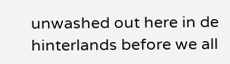unwashed out here in de hinterlands before we all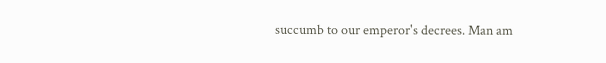succumb to our emperor's decrees. Man am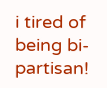i tired of being bi-partisan!